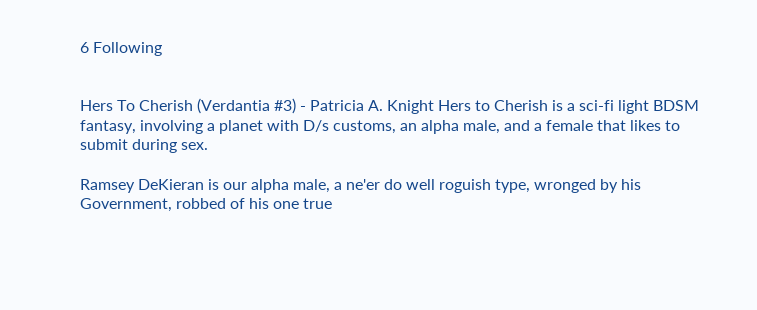6 Following


Hers To Cherish (Verdantia #3) - Patricia A. Knight Hers to Cherish is a sci-fi light BDSM fantasy, involving a planet with D/s customs, an alpha male, and a female that likes to submit during sex.

Ramsey DeKieran is our alpha male, a ne'er do well roguish type, wronged by his Government, robbed of his one true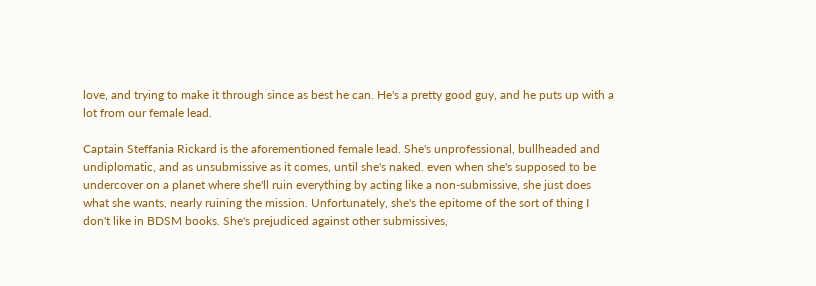love, and trying to make it through since as best he can. He's a pretty good guy, and he puts up with a lot from our female lead.

Captain Steffania Rickard is the aforementioned female lead. She's unprofessional, bullheaded and undiplomatic, and as unsubmissive as it comes, until she's naked. even when she's supposed to be undercover on a planet where she'll ruin everything by acting like a non-submissive, she just does what she wants, nearly ruining the mission. Unfortunately, she's the epitome of the sort of thing I don't like in BDSM books. She's prejudiced against other submissives,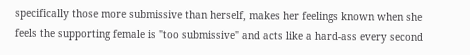specifically those more submissive than herself, makes her feelings known when she feels the supporting female is "too submissive" and acts like a hard-ass every second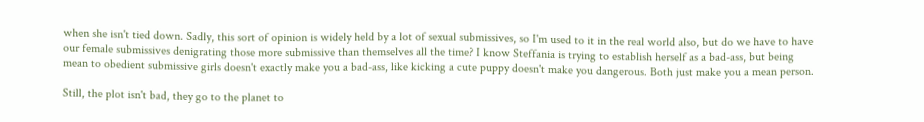when she isn't tied down. Sadly, this sort of opinion is widely held by a lot of sexual submissives, so I'm used to it in the real world also, but do we have to have our female submissives denigrating those more submissive than themselves all the time? I know Steffania is trying to establish herself as a bad-ass, but being mean to obedient submissive girls doesn't exactly make you a bad-ass, like kicking a cute puppy doesn't make you dangerous. Both just make you a mean person.

Still, the plot isn't bad, they go to the planet to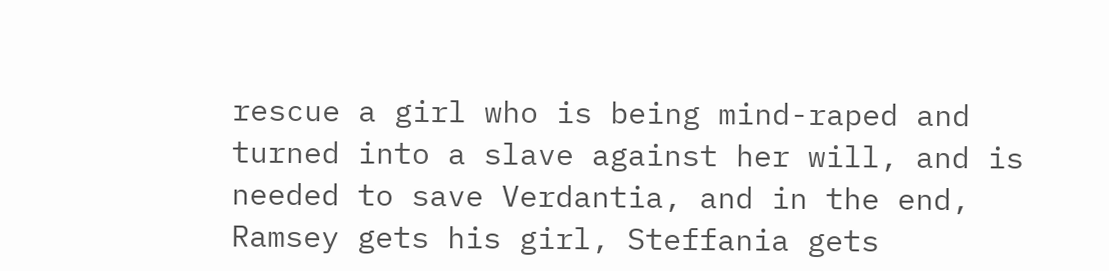rescue a girl who is being mind-raped and turned into a slave against her will, and is needed to save Verdantia, and in the end, Ramsey gets his girl, Steffania gets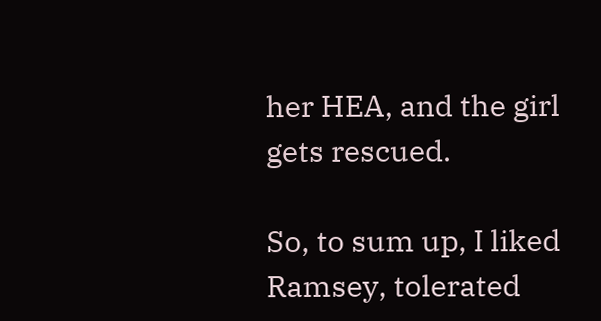her HEA, and the girl gets rescued.

So, to sum up, I liked Ramsey, tolerated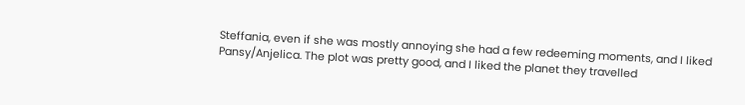Steffania, even if she was mostly annoying she had a few redeeming moments, and I liked Pansy/Anjelica. The plot was pretty good, and I liked the planet they travelled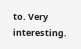to. Very interesting.